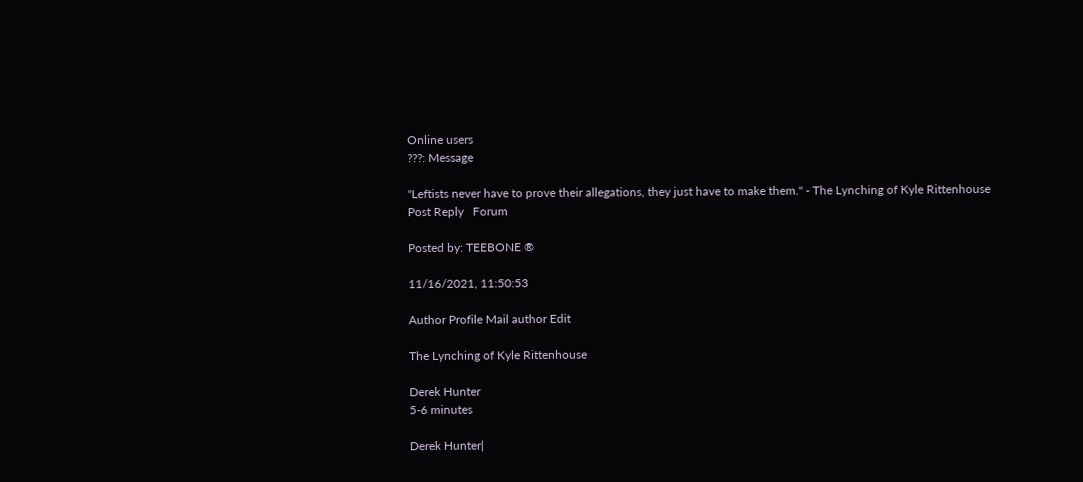Online users
???: Message

"Leftists never have to prove their allegations, they just have to make them." - The Lynching of Kyle Rittenhouse
Post Reply   Forum

Posted by: TEEBONE ®

11/16/2021, 11:50:53

Author Profile Mail author Edit

The Lynching of Kyle Rittenhouse

Derek Hunter
5-6 minutes

Derek Hunter|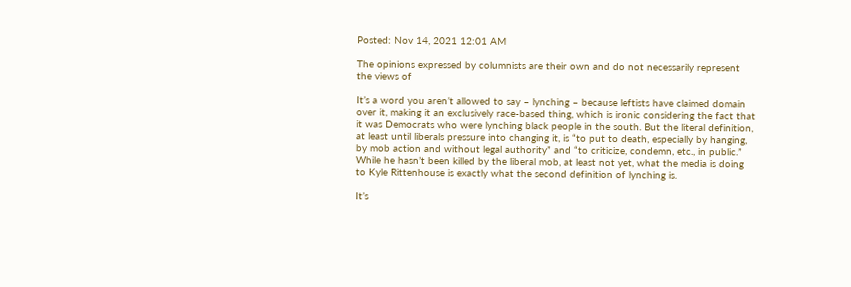Posted: Nov 14, 2021 12:01 AM

The opinions expressed by columnists are their own and do not necessarily represent the views of

It’s a word you aren’t allowed to say – lynching – because leftists have claimed domain over it, making it an exclusively race-based thing, which is ironic considering the fact that it was Democrats who were lynching black people in the south. But the literal definition, at least until liberals pressure into changing it, is “to put to death, especially by hanging, by mob action and without legal authority” and “to criticize, condemn, etc., in public.” While he hasn’t been killed by the liberal mob, at least not yet, what the media is doing to Kyle Rittenhouse is exactly what the second definition of lynching is.

It’s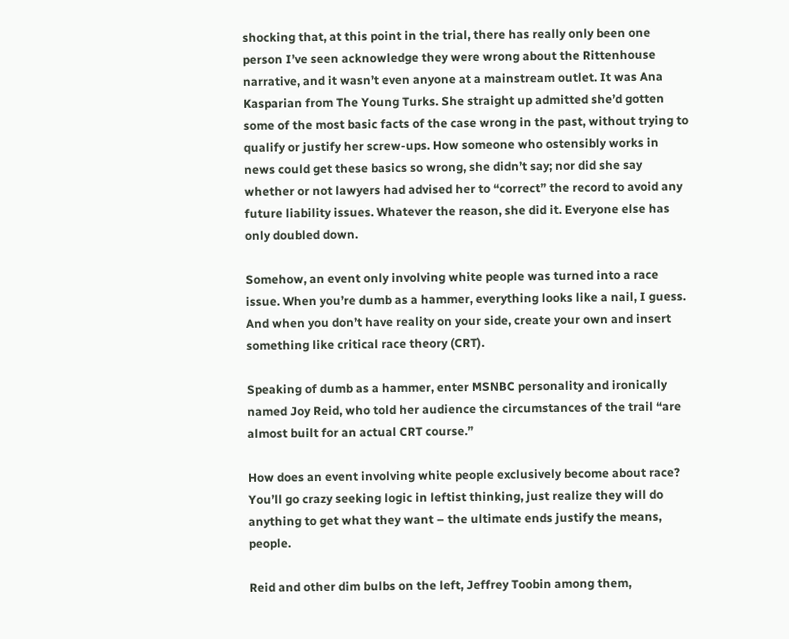shocking that, at this point in the trial, there has really only been one person I’ve seen acknowledge they were wrong about the Rittenhouse narrative, and it wasn’t even anyone at a mainstream outlet. It was Ana Kasparian from The Young Turks. She straight up admitted she’d gotten some of the most basic facts of the case wrong in the past, without trying to qualify or justify her screw-ups. How someone who ostensibly works in news could get these basics so wrong, she didn’t say; nor did she say whether or not lawyers had advised her to “correct” the record to avoid any future liability issues. Whatever the reason, she did it. Everyone else has only doubled down.

Somehow, an event only involving white people was turned into a race issue. When you’re dumb as a hammer, everything looks like a nail, I guess. And when you don’t have reality on your side, create your own and insert something like critical race theory (CRT).

Speaking of dumb as a hammer, enter MSNBC personality and ironically named Joy Reid, who told her audience the circumstances of the trail “are almost built for an actual CRT course.”

How does an event involving white people exclusively become about race? You’ll go crazy seeking logic in leftist thinking, just realize they will do anything to get what they want – the ultimate ends justify the means, people.

Reid and other dim bulbs on the left, Jeffrey Toobin among them,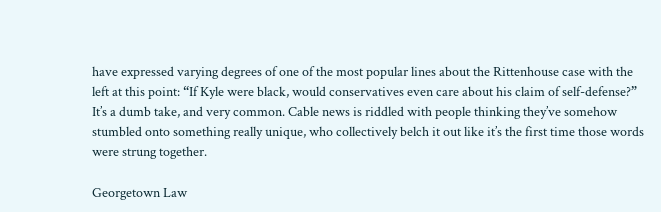have expressed varying degrees of one of the most popular lines about the Rittenhouse case with the left at this point: “If Kyle were black, would conservatives even care about his claim of self-defense?” It’s a dumb take, and very common. Cable news is riddled with people thinking they’ve somehow stumbled onto something really unique, who collectively belch it out like it’s the first time those words were strung together.

Georgetown Law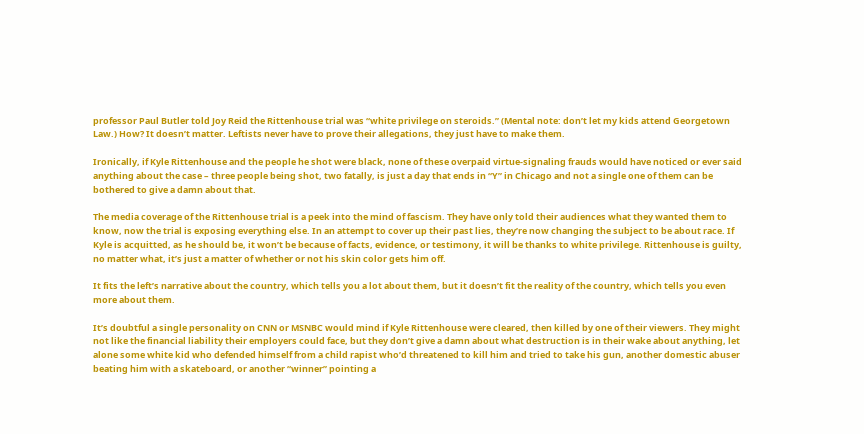professor Paul Butler told Joy Reid the Rittenhouse trial was “white privilege on steroids.” (Mental note: don’t let my kids attend Georgetown Law.) How? It doesn’t matter. Leftists never have to prove their allegations, they just have to make them.

Ironically, if Kyle Rittenhouse and the people he shot were black, none of these overpaid virtue-signaling frauds would have noticed or ever said anything about the case – three people being shot, two fatally, is just a day that ends in “Y” in Chicago and not a single one of them can be bothered to give a damn about that.

The media coverage of the Rittenhouse trial is a peek into the mind of fascism. They have only told their audiences what they wanted them to know, now the trial is exposing everything else. In an attempt to cover up their past lies, they’re now changing the subject to be about race. If Kyle is acquitted, as he should be, it won’t be because of facts, evidence, or testimony, it will be thanks to white privilege. Rittenhouse is guilty, no matter what, it’s just a matter of whether or not his skin color gets him off.

It fits the left’s narrative about the country, which tells you a lot about them, but it doesn’t fit the reality of the country, which tells you even more about them.

It’s doubtful a single personality on CNN or MSNBC would mind if Kyle Rittenhouse were cleared, then killed by one of their viewers. They might not like the financial liability their employers could face, but they don’t give a damn about what destruction is in their wake about anything, let alone some white kid who defended himself from a child rapist who’d threatened to kill him and tried to take his gun, another domestic abuser beating him with a skateboard, or another “winner” pointing a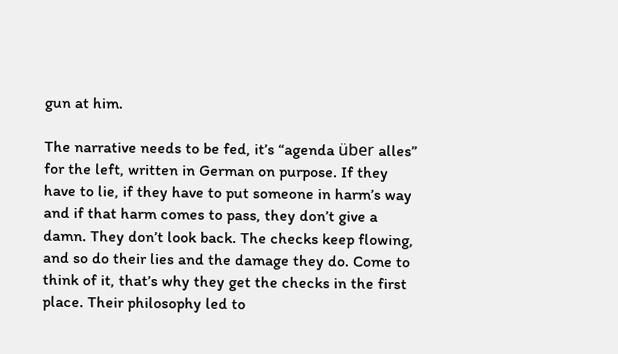gun at him.

The narrative needs to be fed, it’s “agenda über alles” for the left, written in German on purpose. If they have to lie, if they have to put someone in harm’s way and if that harm comes to pass, they don’t give a damn. They don’t look back. The checks keep flowing, and so do their lies and the damage they do. Come to think of it, that’s why they get the checks in the first place. Their philosophy led to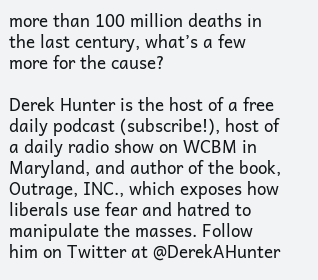more than 100 million deaths in the last century, what’s a few more for the cause?

Derek Hunter is the host of a free daily podcast (subscribe!), host of a daily radio show on WCBM in Maryland, and author of the book, Outrage, INC., which exposes how liberals use fear and hatred to manipulate the masses. Follow him on Twitter at @DerekAHunter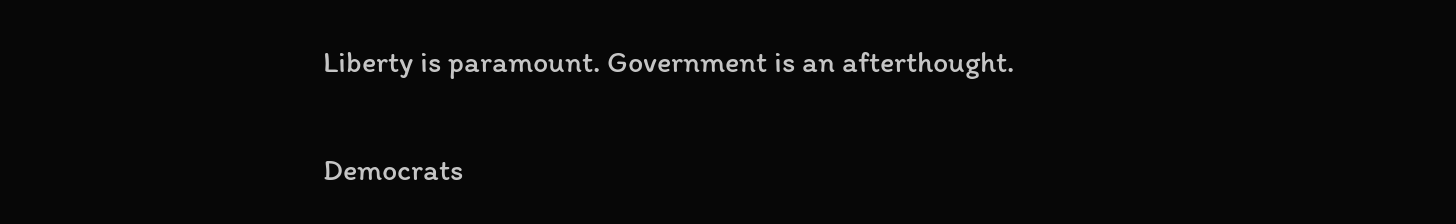Liberty is paramount. Government is an afterthought.

Democrats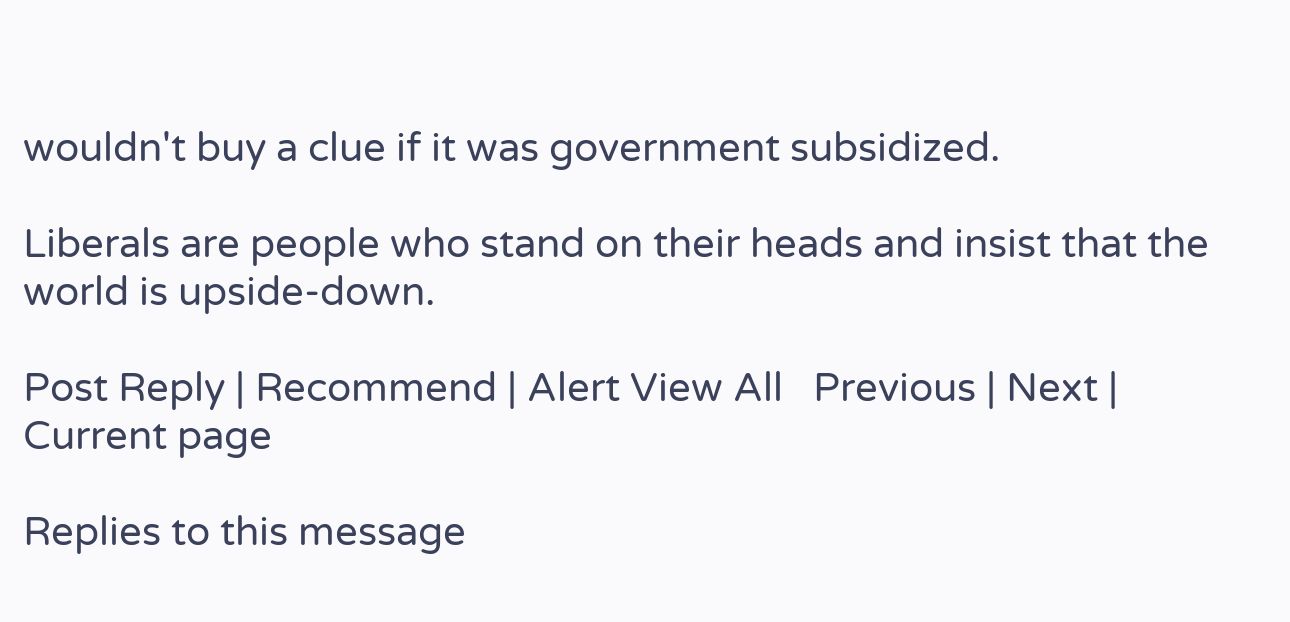wouldn't buy a clue if it was government subsidized.

Liberals are people who stand on their heads and insist that the world is upside-down.

Post Reply | Recommend | Alert View All   Previous | Next | Current page

Replies to this message